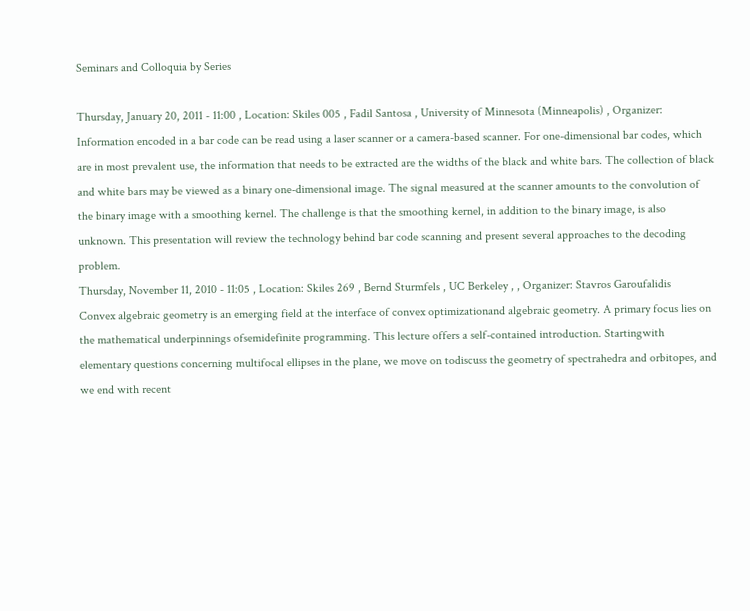Seminars and Colloquia by Series

Thursday, January 20, 2011 - 11:00 , Location: Skiles 005 , Fadil Santosa , University of Minnesota (Minneapolis) , Organizer:
Information encoded in a bar code can be read using a laser scanner or a camera-based scanner. For one-dimensional bar codes, which are in most prevalent use, the information that needs to be extracted are the widths of the black and white bars. The collection of black and white bars may be viewed as a binary one-dimensional image. The signal measured at the scanner amounts to the convolution of the binary image with a smoothing kernel. The challenge is that the smoothing kernel, in addition to the binary image, is also unknown. This presentation will review the technology behind bar code scanning and present several approaches to the decoding problem.
Thursday, November 11, 2010 - 11:05 , Location: Skiles 269 , Bernd Sturmfels , UC Berkeley , , Organizer: Stavros Garoufalidis
Convex algebraic geometry is an emerging field at the interface of convex optimizationand algebraic geometry. A primary focus lies on the mathematical underpinnings ofsemidefinite programming. This lecture offers a self-contained introduction. Startingwith elementary questions concerning multifocal ellipses in the plane, we move on todiscuss the geometry of spectrahedra and orbitopes, and we end with recent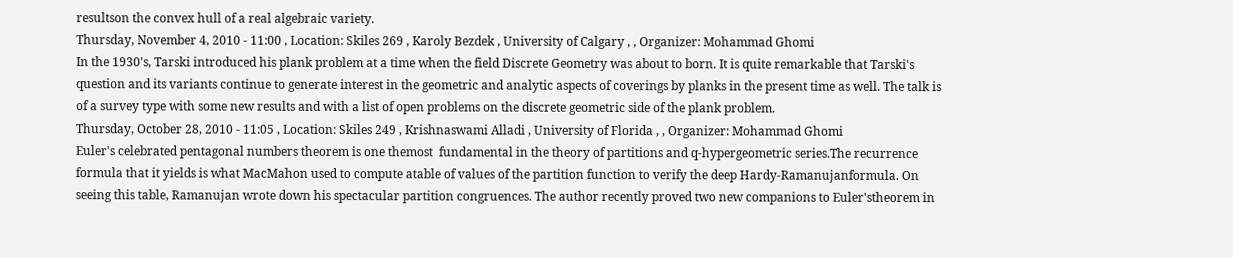resultson the convex hull of a real algebraic variety.
Thursday, November 4, 2010 - 11:00 , Location: Skiles 269 , Karoly Bezdek , University of Calgary , , Organizer: Mohammad Ghomi
In the 1930's, Tarski introduced his plank problem at a time when the field Discrete Geometry was about to born. It is quite remarkable that Tarski's question and its variants continue to generate interest in the geometric and analytic aspects of coverings by planks in the present time as well. The talk is of a survey type with some new results and with a list of open problems on the discrete geometric side of the plank problem.
Thursday, October 28, 2010 - 11:05 , Location: Skiles 249 , Krishnaswami Alladi , University of Florida , , Organizer: Mohammad Ghomi
Euler's celebrated pentagonal numbers theorem is one themost  fundamental in the theory of partitions and q-hypergeometric series.The recurrence formula that it yields is what MacMahon used to compute atable of values of the partition function to verify the deep Hardy-Ramanujanformula. On seeing this table, Ramanujan wrote down his spectacular partition congruences. The author recently proved two new companions to Euler'stheorem in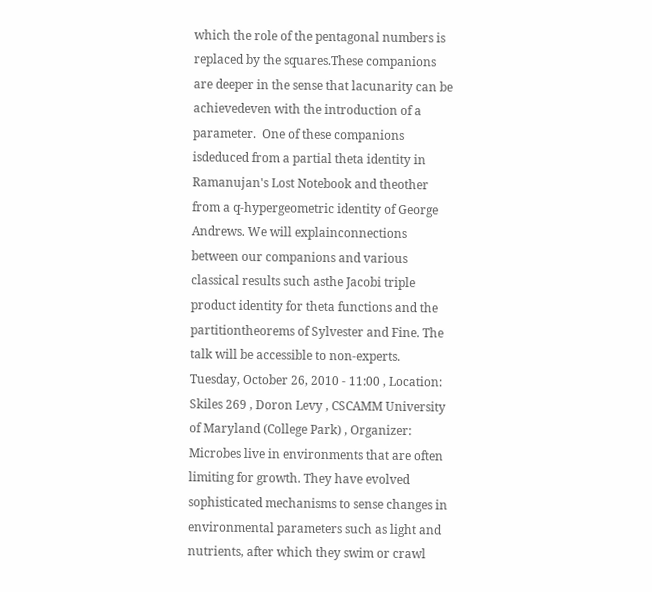which the role of the pentagonal numbers is replaced by the squares.These companions are deeper in the sense that lacunarity can be achievedeven with the introduction of a  parameter.  One of these companions isdeduced from a partial theta identity in Ramanujan's Lost Notebook and theother from a q-hypergeometric identity of George Andrews. We will explainconnections between our companions and various classical results such asthe Jacobi triple product identity for theta functions and the partitiontheorems of Sylvester and Fine. The talk will be accessible to non-experts.
Tuesday, October 26, 2010 - 11:00 , Location: Skiles 269 , Doron Levy , CSCAMM University of Maryland (College Park) , Organizer:
Microbes live in environments that are often limiting for growth. They have evolved sophisticated mechanisms to sense changes in environmental parameters such as light and nutrients, after which they swim or crawl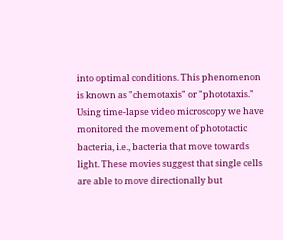into optimal conditions. This phenomenon is known as "chemotaxis" or "phototaxis." Using time-lapse video microscopy we have monitored the movement of phototactic bacteria, i.e., bacteria that move towards light. These movies suggest that single cells are able to move directionally but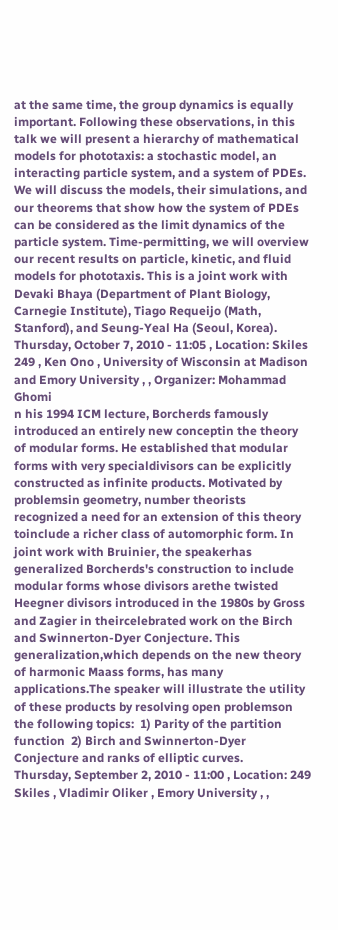at the same time, the group dynamics is equally important. Following these observations, in this talk we will present a hierarchy of mathematical models for phototaxis: a stochastic model, an interacting particle system, and a system of PDEs. We will discuss the models, their simulations, and our theorems that show how the system of PDEs can be considered as the limit dynamics of the particle system. Time-permitting, we will overview our recent results on particle, kinetic, and fluid models for phototaxis. This is a joint work with Devaki Bhaya (Department of Plant Biology, Carnegie Institute), Tiago Requeijo (Math, Stanford), and Seung-Yeal Ha (Seoul, Korea).
Thursday, October 7, 2010 - 11:05 , Location: Skiles 249 , Ken Ono , University of Wisconsin at Madison and Emory University , , Organizer: Mohammad Ghomi
n his 1994 ICM lecture, Borcherds famously introduced an entirely new conceptin the theory of modular forms. He established that modular forms with very specialdivisors can be explicitly constructed as infinite products. Motivated by problemsin geometry, number theorists recognized a need for an extension of this theory toinclude a richer class of automorphic form. In joint work with Bruinier, the speakerhas generalized Borcherds's construction to include modular forms whose divisors arethe twisted Heegner divisors introduced in the 1980s by Gross and Zagier in theircelebrated work on the Birch and Swinnerton-Dyer Conjecture. This generalization,which depends on the new theory of harmonic Maass forms, has many applications.The speaker will illustrate the utility of these products by resolving open problemson the following topics:  1) Parity of the partition function  2) Birch and Swinnerton-Dyer Conjecture and ranks of elliptic curves.
Thursday, September 2, 2010 - 11:00 , Location: 249 Skiles , Vladimir Oliker , Emory University , ,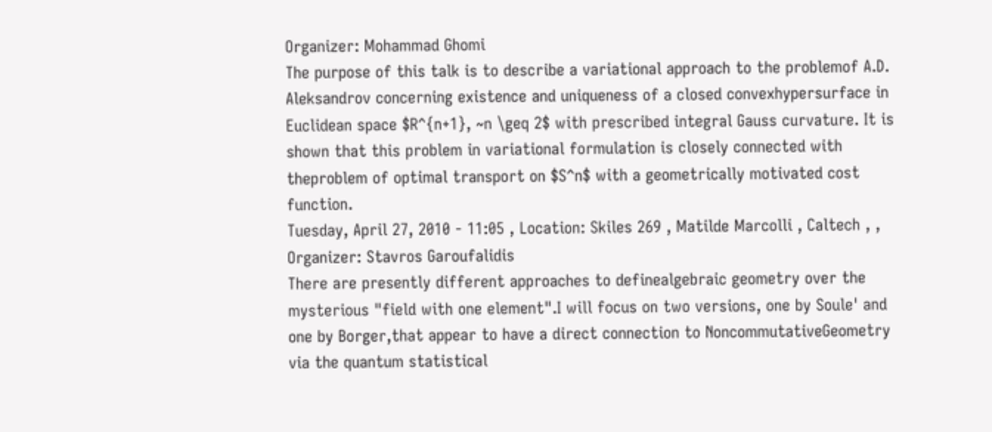Organizer: Mohammad Ghomi
The purpose of this talk is to describe a variational approach to the problemof A.D. Aleksandrov concerning existence and uniqueness of a closed convexhypersurface in Euclidean space $R^{n+1}, ~n \geq 2$ with prescribed integral Gauss curvature. It is shown that this problem in variational formulation is closely connected with theproblem of optimal transport on $S^n$ with a geometrically motivated cost function.
Tuesday, April 27, 2010 - 11:05 , Location: Skiles 269 , Matilde Marcolli , Caltech , , Organizer: Stavros Garoufalidis
There are presently different approaches to definealgebraic geometry over the mysterious "field with one element".I will focus on two versions, one by Soule' and one by Borger,that appear to have a direct connection to NoncommutativeGeometry via the quantum statistical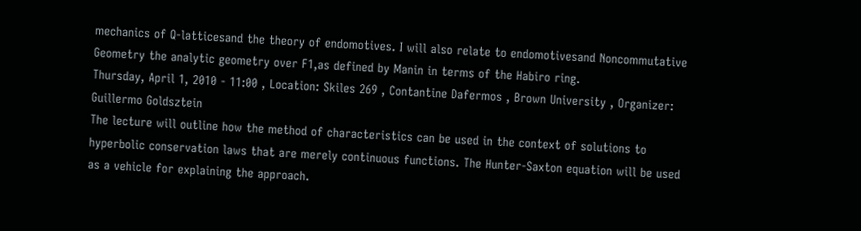mechanics of Q-latticesand the theory of endomotives. I will also relate to endomotivesand Noncommutative Geometry the analytic geometry over F1,as defined by Manin in terms of the Habiro ring.
Thursday, April 1, 2010 - 11:00 , Location: Skiles 269 , Contantine Dafermos , Brown University , Organizer: Guillermo Goldsztein
The lecture will outline how the method of characteristics can be used in the context of solutions to hyperbolic conservation laws that are merely continuous functions. The Hunter-Saxton equation will be used as a vehicle for explaining the approach.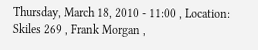Thursday, March 18, 2010 - 11:00 , Location: Skiles 269 , Frank Morgan ,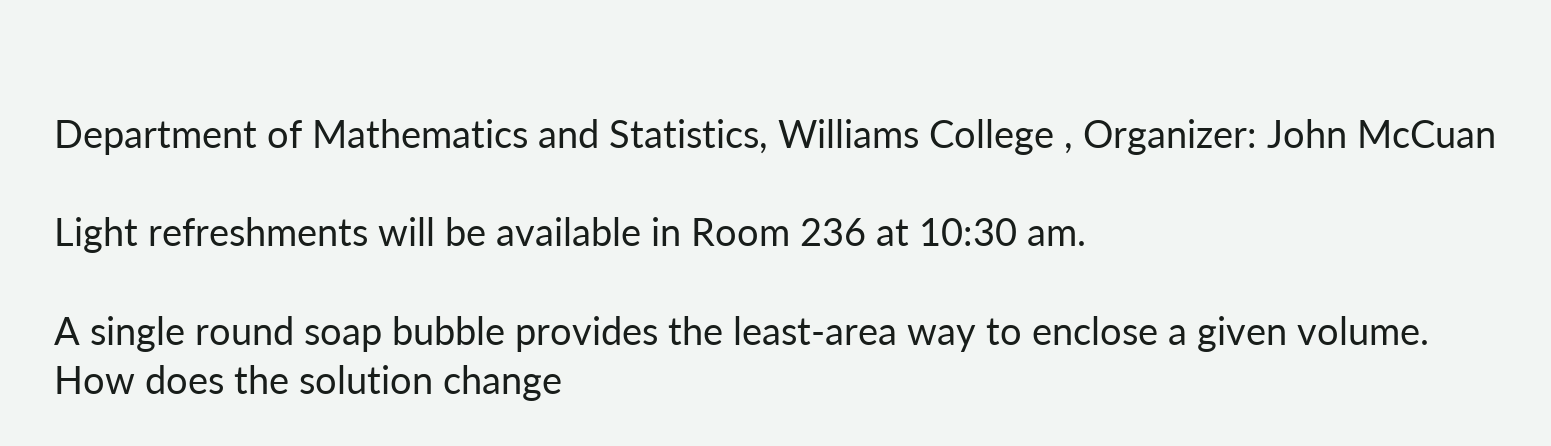Department of Mathematics and Statistics, Williams College , Organizer: John McCuan

Light refreshments will be available in Room 236 at 10:30 am.

A single round soap bubble provides the least-area way to enclose a given volume. How does the solution change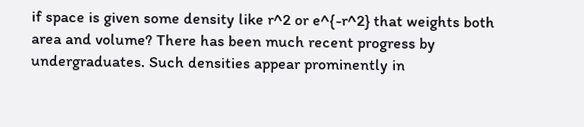if space is given some density like r^2 or e^{-r^2} that weights both area and volume? There has been much recent progress by undergraduates. Such densities appear prominently in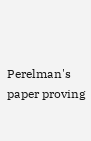Perelman's paper proving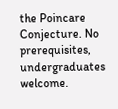the Poincare Conjecture. No prerequisites, undergraduates welcome.